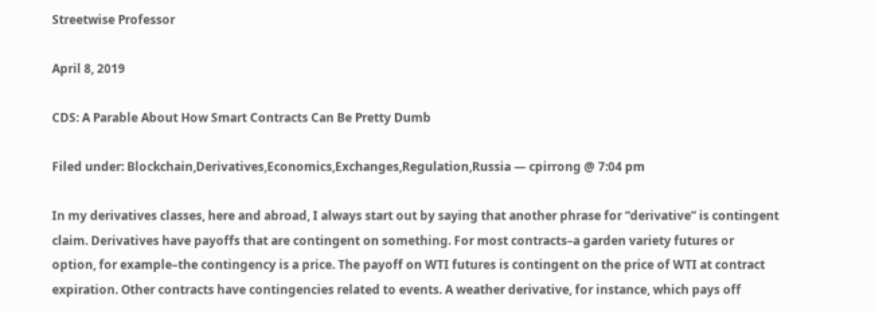Streetwise Professor

April 8, 2019

CDS: A Parable About How Smart Contracts Can Be Pretty Dumb

Filed under: Blockchain,Derivatives,Economics,Exchanges,Regulation,Russia — cpirrong @ 7:04 pm

In my derivatives classes, here and abroad, I always start out by saying that another phrase for “derivative” is contingent claim. Derivatives have payoffs that are contingent on something. For most contracts–a garden variety futures or option, for example–the contingency is a price. The payoff on WTI futures is contingent on the price of WTI at contract expiration. Other contracts have contingencies related to events. A weather derivative, for instance, which pays off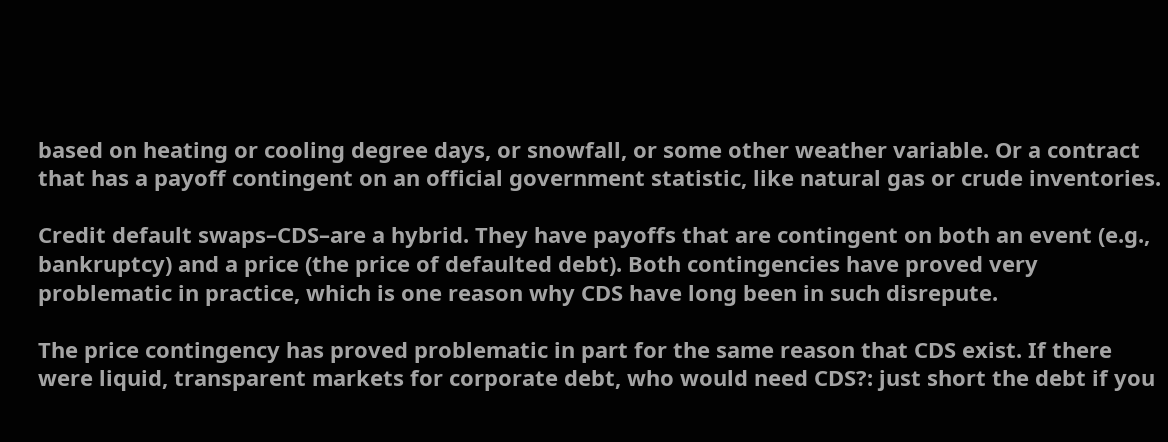based on heating or cooling degree days, or snowfall, or some other weather variable. Or a contract that has a payoff contingent on an official government statistic, like natural gas or crude inventories.

Credit default swaps–CDS–are a hybrid. They have payoffs that are contingent on both an event (e.g., bankruptcy) and a price (the price of defaulted debt). Both contingencies have proved very problematic in practice, which is one reason why CDS have long been in such disrepute.

The price contingency has proved problematic in part for the same reason that CDS exist. If there were liquid, transparent markets for corporate debt, who would need CDS?: just short the debt if you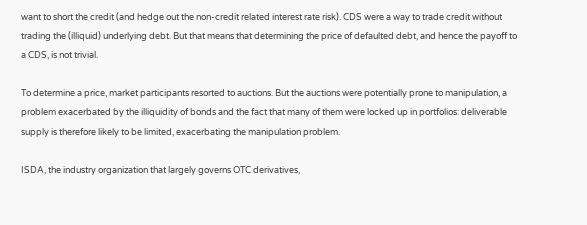want to short the credit (and hedge out the non-credit related interest rate risk). CDS were a way to trade credit without trading the (illiquid) underlying debt. But that means that determining the price of defaulted debt, and hence the payoff to a CDS, is not trivial.

To determine a price, market participants resorted to auctions. But the auctions were potentially prone to manipulation, a problem exacerbated by the illiquidity of bonds and the fact that many of them were locked up in portfolios: deliverable supply is therefore likely to be limited, exacerbating the manipulation problem.

ISDA, the industry organization that largely governs OTC derivatives,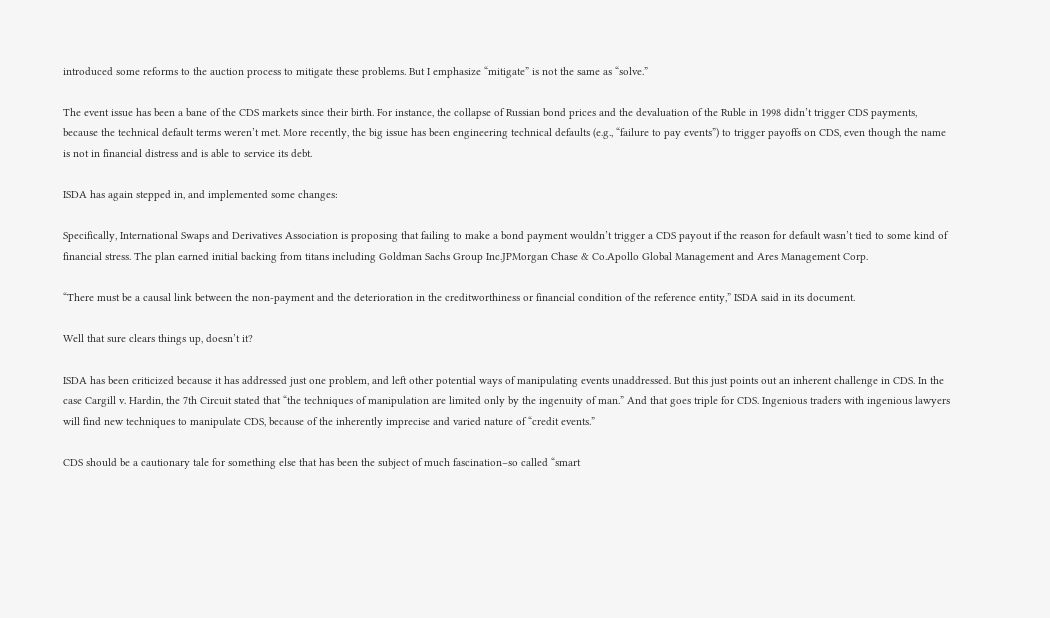introduced some reforms to the auction process to mitigate these problems. But I emphasize “mitigate” is not the same as “solve.”

The event issue has been a bane of the CDS markets since their birth. For instance, the collapse of Russian bond prices and the devaluation of the Ruble in 1998 didn’t trigger CDS payments, because the technical default terms weren’t met. More recently, the big issue has been engineering technical defaults (e.g., “failure to pay events”) to trigger payoffs on CDS, even though the name is not in financial distress and is able to service its debt.

ISDA has again stepped in, and implemented some changes:

Specifically, International Swaps and Derivatives Association is proposing that failing to make a bond payment wouldn’t trigger a CDS payout if the reason for default wasn’t tied to some kind of financial stress. The plan earned initial backing from titans including Goldman Sachs Group Inc.JPMorgan Chase & Co.Apollo Global Management and Ares Management Corp.

“There must be a causal link between the non-payment and the deterioration in the creditworthiness or financial condition of the reference entity,” ISDA said in its document.

Well that sure clears things up, doesn’t it?

ISDA has been criticized because it has addressed just one problem, and left other potential ways of manipulating events unaddressed. But this just points out an inherent challenge in CDS. In the case Cargill v. Hardin, the 7th Circuit stated that “the techniques of manipulation are limited only by the ingenuity of man.” And that goes triple for CDS. Ingenious traders with ingenious lawyers will find new techniques to manipulate CDS, because of the inherently imprecise and varied nature of “credit events.”

CDS should be a cautionary tale for something else that has been the subject of much fascination–so called “smart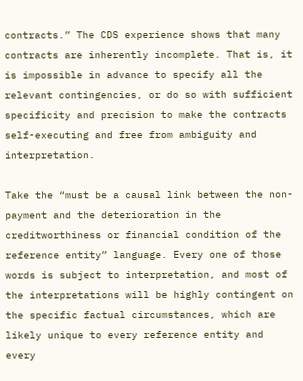contracts.” The CDS experience shows that many contracts are inherently incomplete. That is, it is impossible in advance to specify all the relevant contingencies, or do so with sufficient specificity and precision to make the contracts self-executing and free from ambiguity and interpretation.

Take the “must be a causal link between the non-payment and the deterioration in the creditworthiness or financial condition of the reference entity” language. Every one of those words is subject to interpretation, and most of the interpretations will be highly contingent on the specific factual circumstances, which are likely unique to every reference entity and every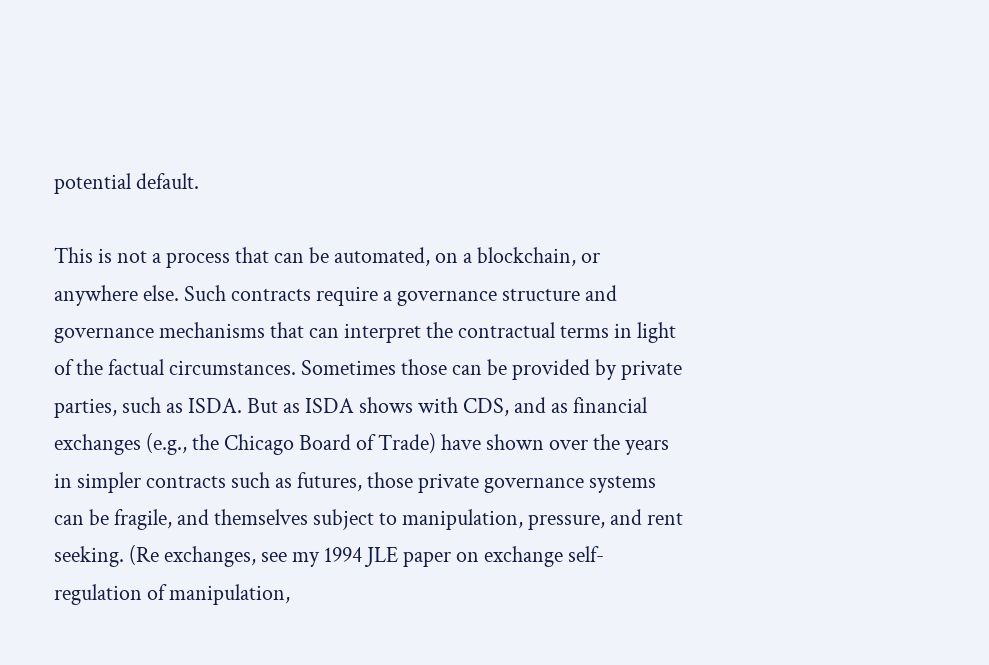potential default.

This is not a process that can be automated, on a blockchain, or anywhere else. Such contracts require a governance structure and governance mechanisms that can interpret the contractual terms in light of the factual circumstances. Sometimes those can be provided by private parties, such as ISDA. But as ISDA shows with CDS, and as financial exchanges (e.g., the Chicago Board of Trade) have shown over the years in simpler contracts such as futures, those private governance systems can be fragile, and themselves subject to manipulation, pressure, and rent seeking. (Re exchanges, see my 1994 JLE paper on exchange self-regulation of manipulation,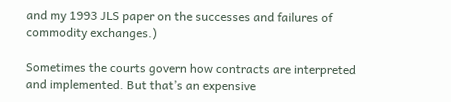and my 1993 JLS paper on the successes and failures of commodity exchanges.)

Sometimes the courts govern how contracts are interpreted and implemented. But that’s an expensive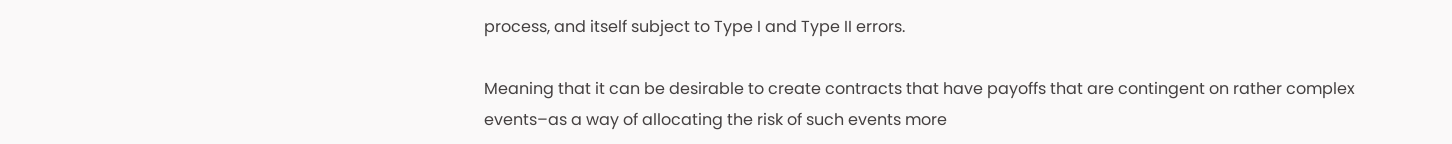process, and itself subject to Type I and Type II errors.

Meaning that it can be desirable to create contracts that have payoffs that are contingent on rather complex events–as a way of allocating the risk of such events more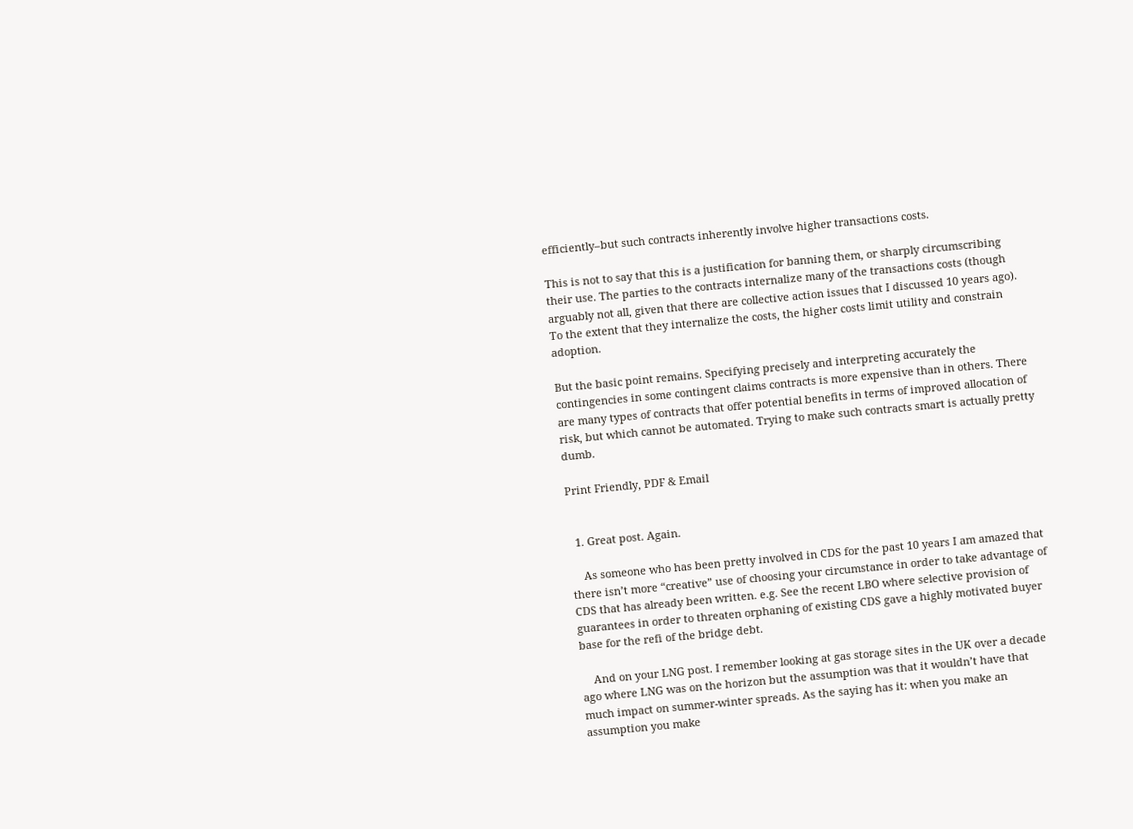efficiently–but such contracts inherently involve higher transactions costs.

This is not to say that this is a justification for banning them, or sharply circumscribing their use. The parties to the contracts internalize many of the transactions costs (though arguably not all, given that there are collective action issues that I discussed 10 years ago). To the extent that they internalize the costs, the higher costs limit utility and constrain adoption.

But the basic point remains. Specifying precisely and interpreting accurately the contingencies in some contingent claims contracts is more expensive than in others. There are many types of contracts that offer potential benefits in terms of improved allocation of risk, but which cannot be automated. Trying to make such contracts smart is actually pretty dumb.

Print Friendly, PDF & Email


  1. Great post. Again.

    As someone who has been pretty involved in CDS for the past 10 years I am amazed that there isn’t more “creative” use of choosing your circumstance in order to take advantage of CDS that has already been written. e.g. See the recent LBO where selective provision of guarantees in order to threaten orphaning of existing CDS gave a highly motivated buyer base for the refi of the bridge debt.

    And on your LNG post. I remember looking at gas storage sites in the UK over a decade ago where LNG was on the horizon but the assumption was that it wouldn’t have that much impact on summer-winter spreads. As the saying has it: when you make an assumption you make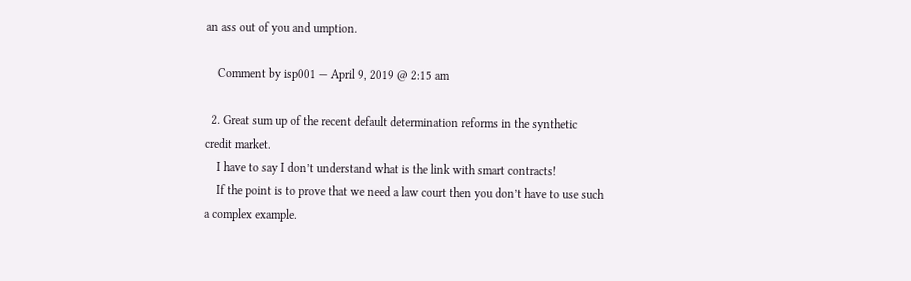an ass out of you and umption.

    Comment by isp001 — April 9, 2019 @ 2:15 am

  2. Great sum up of the recent default determination reforms in the synthetic credit market.
    I have to say I don’t understand what is the link with smart contracts!
    If the point is to prove that we need a law court then you don’t have to use such a complex example.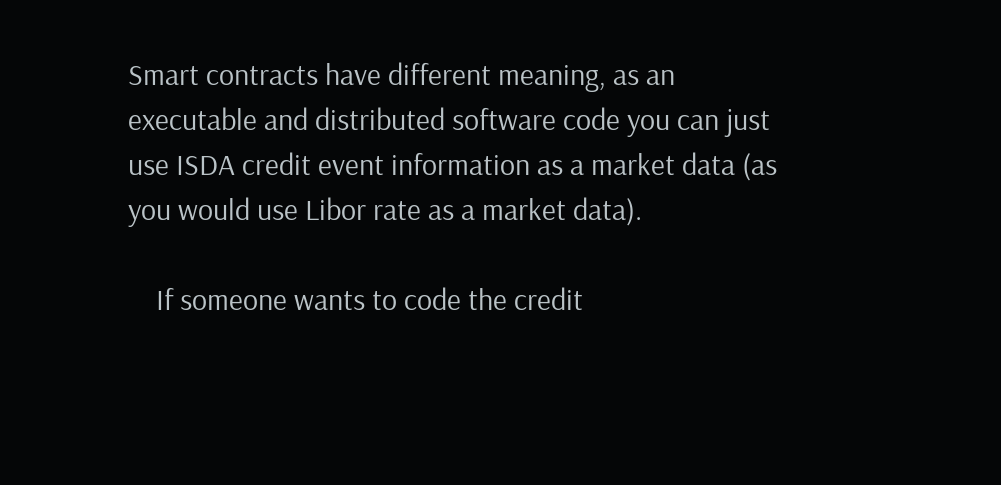Smart contracts have different meaning, as an executable and distributed software code you can just use ISDA credit event information as a market data (as you would use Libor rate as a market data).

    If someone wants to code the credit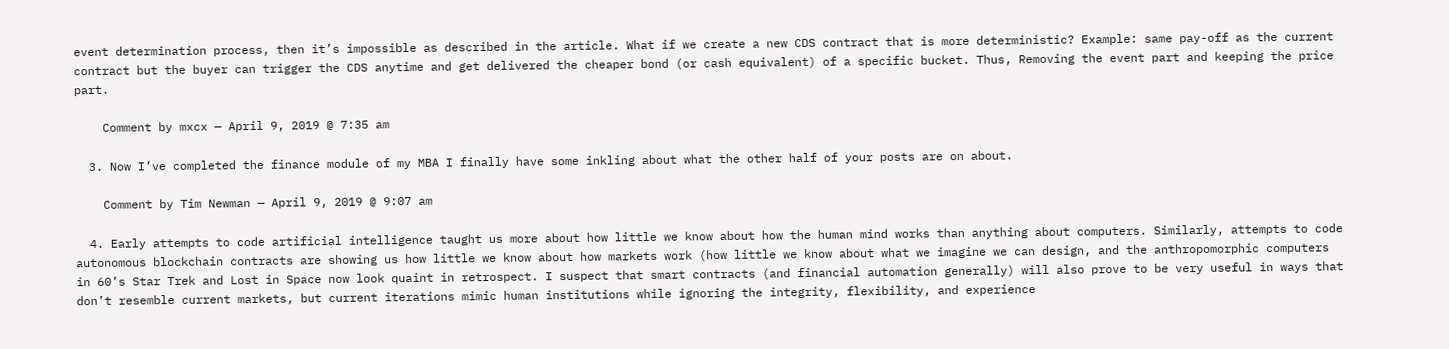event determination process, then it’s impossible as described in the article. What if we create a new CDS contract that is more deterministic? Example: same pay-off as the current contract but the buyer can trigger the CDS anytime and get delivered the cheaper bond (or cash equivalent) of a specific bucket. Thus, Removing the event part and keeping the price part.

    Comment by mxcx — April 9, 2019 @ 7:35 am

  3. Now I’ve completed the finance module of my MBA I finally have some inkling about what the other half of your posts are on about.

    Comment by Tim Newman — April 9, 2019 @ 9:07 am

  4. Early attempts to code artificial intelligence taught us more about how little we know about how the human mind works than anything about computers. Similarly, attempts to code autonomous blockchain contracts are showing us how little we know about how markets work (how little we know about what we imagine we can design, and the anthropomorphic computers in 60’s Star Trek and Lost in Space now look quaint in retrospect. I suspect that smart contracts (and financial automation generally) will also prove to be very useful in ways that don’t resemble current markets, but current iterations mimic human institutions while ignoring the integrity, flexibility, and experience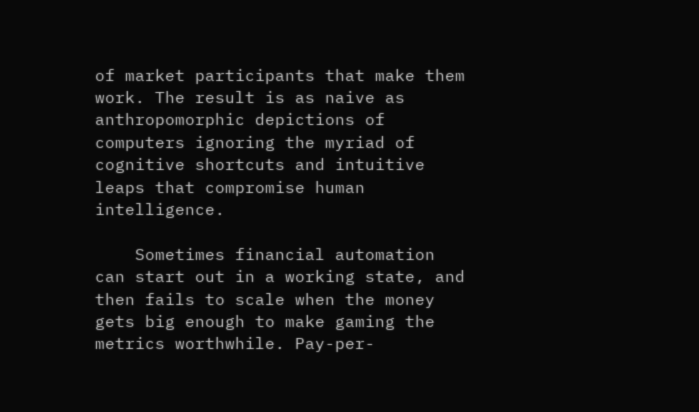of market participants that make them work. The result is as naive as anthropomorphic depictions of computers ignoring the myriad of cognitive shortcuts and intuitive leaps that compromise human intelligence.

    Sometimes financial automation can start out in a working state, and then fails to scale when the money gets big enough to make gaming the metrics worthwhile. Pay-per-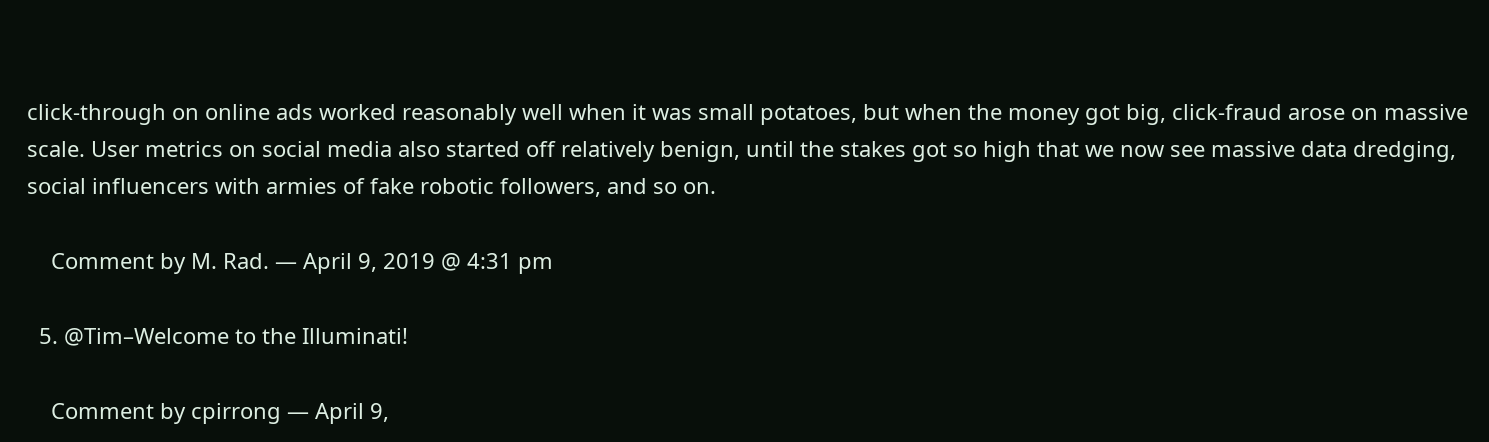click-through on online ads worked reasonably well when it was small potatoes, but when the money got big, click-fraud arose on massive scale. User metrics on social media also started off relatively benign, until the stakes got so high that we now see massive data dredging, social influencers with armies of fake robotic followers, and so on.

    Comment by M. Rad. — April 9, 2019 @ 4:31 pm

  5. @Tim–Welcome to the Illuminati!

    Comment by cpirrong — April 9,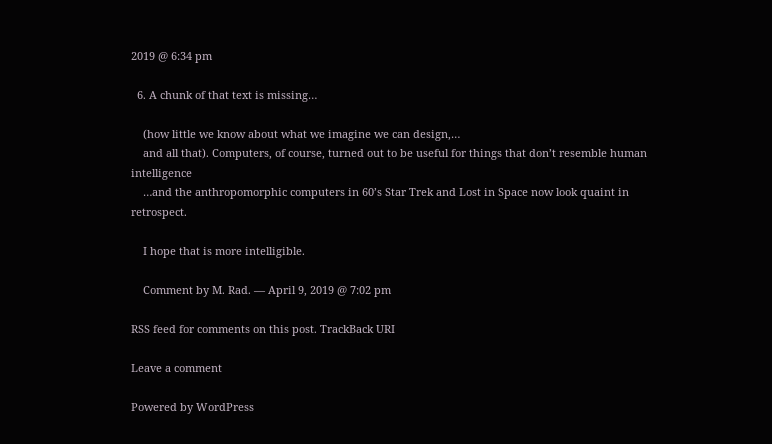2019 @ 6:34 pm

  6. A chunk of that text is missing…

    (how little we know about what we imagine we can design,…
    and all that). Computers, of course, turned out to be useful for things that don’t resemble human intelligence
    …and the anthropomorphic computers in 60’s Star Trek and Lost in Space now look quaint in retrospect.

    I hope that is more intelligible.

    Comment by M. Rad. — April 9, 2019 @ 7:02 pm

RSS feed for comments on this post. TrackBack URI

Leave a comment

Powered by WordPress